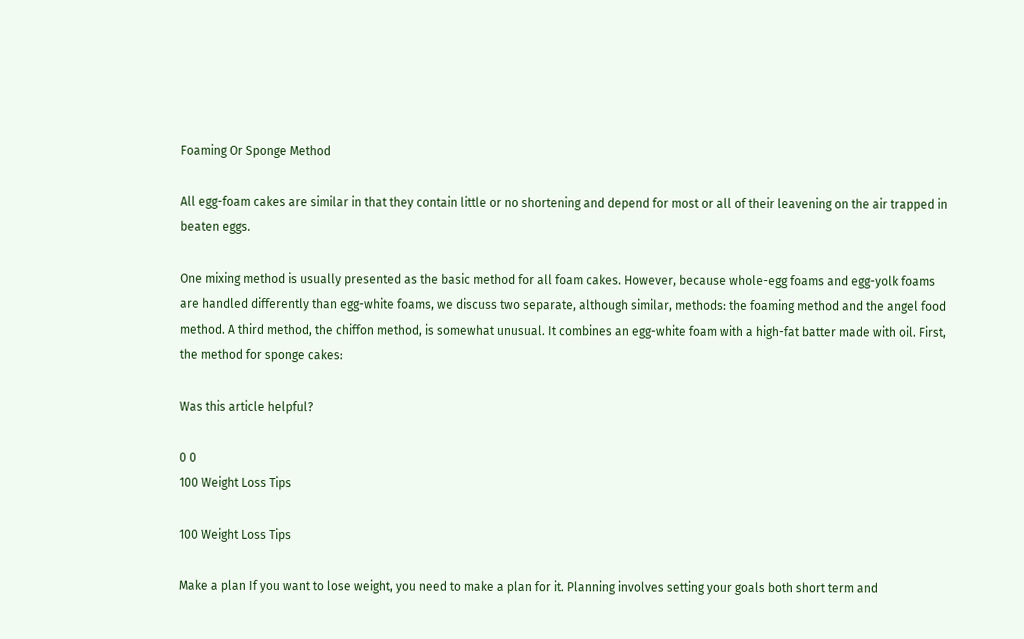Foaming Or Sponge Method

All egg-foam cakes are similar in that they contain little or no shortening and depend for most or all of their leavening on the air trapped in beaten eggs.

One mixing method is usually presented as the basic method for all foam cakes. However, because whole-egg foams and egg-yolk foams are handled differently than egg-white foams, we discuss two separate, although similar, methods: the foaming method and the angel food method. A third method, the chiffon method, is somewhat unusual. It combines an egg-white foam with a high-fat batter made with oil. First, the method for sponge cakes:

Was this article helpful?

0 0
100 Weight Loss Tips

100 Weight Loss Tips

Make a plan If you want to lose weight, you need to make a plan for it. Planning involves setting your goals both short term and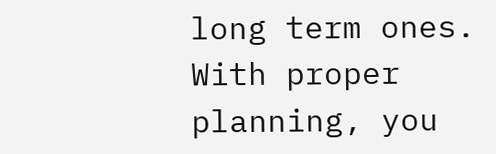long term ones. With proper planning, you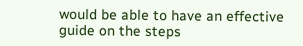would be able to have an effective guide on the steps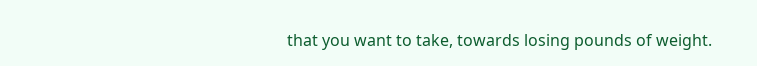that you want to take, towards losing pounds of weight.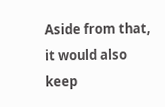Aside from that, it would also keep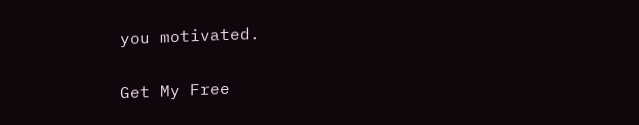you motivated.

Get My Free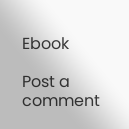Ebook

Post a comment